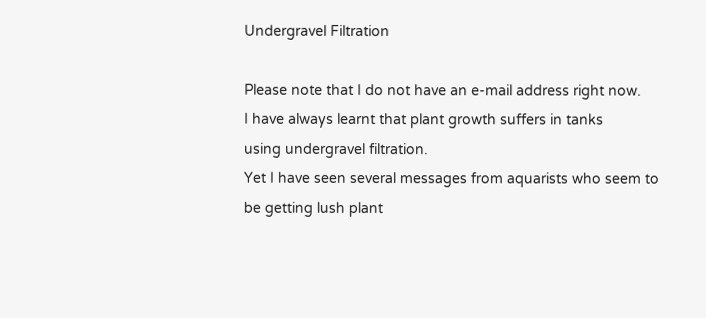Undergravel Filtration

Please note that I do not have an e-mail address right now.
I have always learnt that plant growth suffers in tanks
using undergravel filtration.
Yet I have seen several messages from aquarists who seem to
be getting lush plant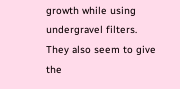growth while using undergravel filters.
They also seem to give the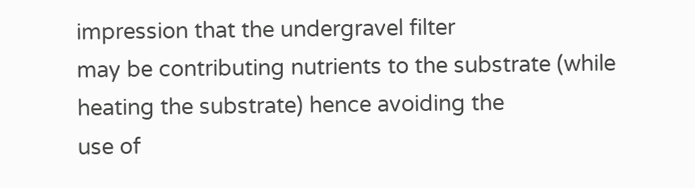impression that the undergravel filter
may be contributing nutrients to the substrate (while heating the substrate) hence avoiding the
use of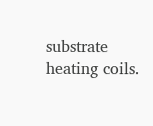substrate heating coils.